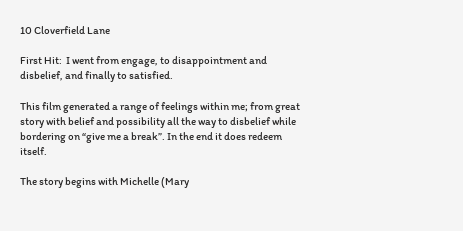10 Cloverfield Lane

First Hit:  I went from engage, to disappointment and disbelief, and finally to satisfied.

This film generated a range of feelings within me; from great story with belief and possibility all the way to disbelief while bordering on “give me a break”. In the end it does redeem itself.

The story begins with Michelle (Mary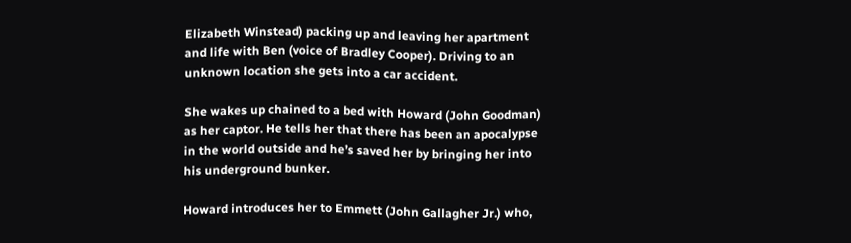Elizabeth Winstead) packing up and leaving her apartment and life with Ben (voice of Bradley Cooper). Driving to an unknown location she gets into a car accident.

She wakes up chained to a bed with Howard (John Goodman) as her captor. He tells her that there has been an apocalypse in the world outside and he’s saved her by bringing her into his underground bunker.

Howard introduces her to Emmett (John Gallagher Jr.) who,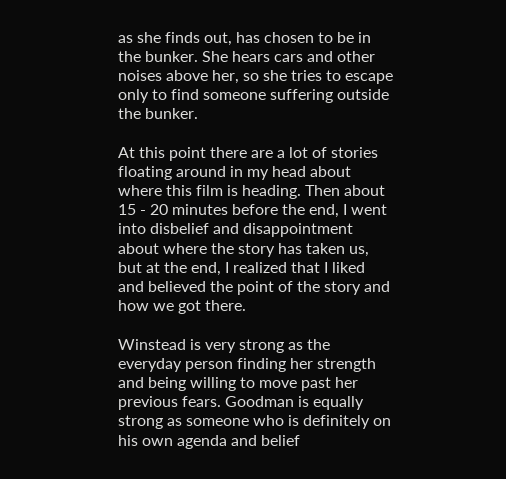as she finds out, has chosen to be in the bunker. She hears cars and other noises above her, so she tries to escape only to find someone suffering outside the bunker.

At this point there are a lot of stories floating around in my head about where this film is heading. Then about 15 - 20 minutes before the end, I went into disbelief and disappointment about where the story has taken us, but at the end, I realized that I liked and believed the point of the story and how we got there.

Winstead is very strong as the everyday person finding her strength and being willing to move past her previous fears. Goodman is equally strong as someone who is definitely on his own agenda and belief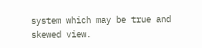system which may be true and skewed view.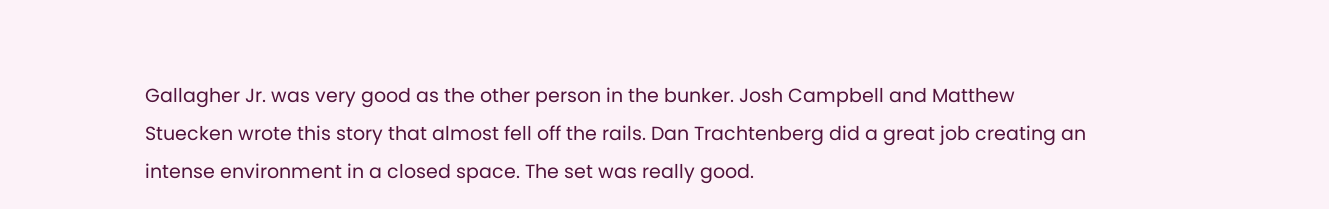Gallagher Jr. was very good as the other person in the bunker. Josh Campbell and Matthew Stuecken wrote this story that almost fell off the rails. Dan Trachtenberg did a great job creating an intense environment in a closed space. The set was really good.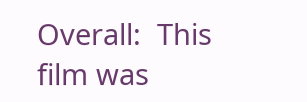Overall:  This film was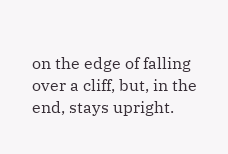on the edge of falling over a cliff, but, in the end, stays upright.